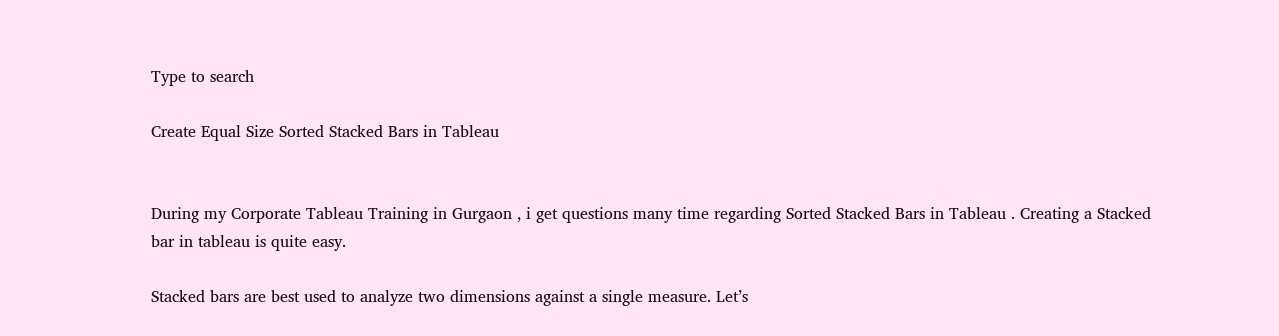Type to search

Create Equal Size Sorted Stacked Bars in Tableau


During my Corporate Tableau Training in Gurgaon , i get questions many time regarding Sorted Stacked Bars in Tableau . Creating a Stacked bar in tableau is quite easy.

Stacked bars are best used to analyze two dimensions against a single measure. Let’s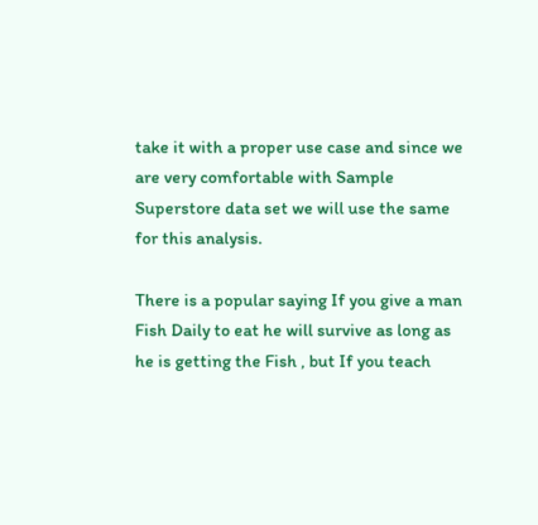take it with a proper use case and since we are very comfortable with Sample Superstore data set we will use the same for this analysis.

There is a popular saying If you give a man Fish Daily to eat he will survive as long as he is getting the Fish , but If you teach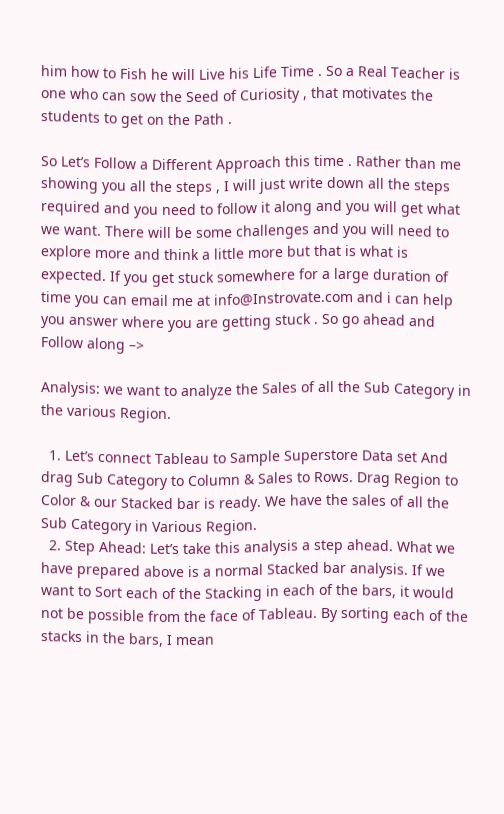him how to Fish he will Live his Life Time . So a Real Teacher is one who can sow the Seed of Curiosity , that motivates the students to get on the Path .

So Let’s Follow a Different Approach this time . Rather than me showing you all the steps , I will just write down all the steps required and you need to follow it along and you will get what we want. There will be some challenges and you will need to explore more and think a little more but that is what is expected. If you get stuck somewhere for a large duration of time you can email me at info@Instrovate.com and i can help you answer where you are getting stuck . So go ahead and Follow along –>

Analysis: we want to analyze the Sales of all the Sub Category in the various Region.

  1. Let’s connect Tableau to Sample Superstore Data set And drag Sub Category to Column & Sales to Rows. Drag Region to Color & our Stacked bar is ready. We have the sales of all the Sub Category in Various Region.
  2. Step Ahead: Let’s take this analysis a step ahead. What we have prepared above is a normal Stacked bar analysis. If we want to Sort each of the Stacking in each of the bars, it would not be possible from the face of Tableau. By sorting each of the stacks in the bars, I mean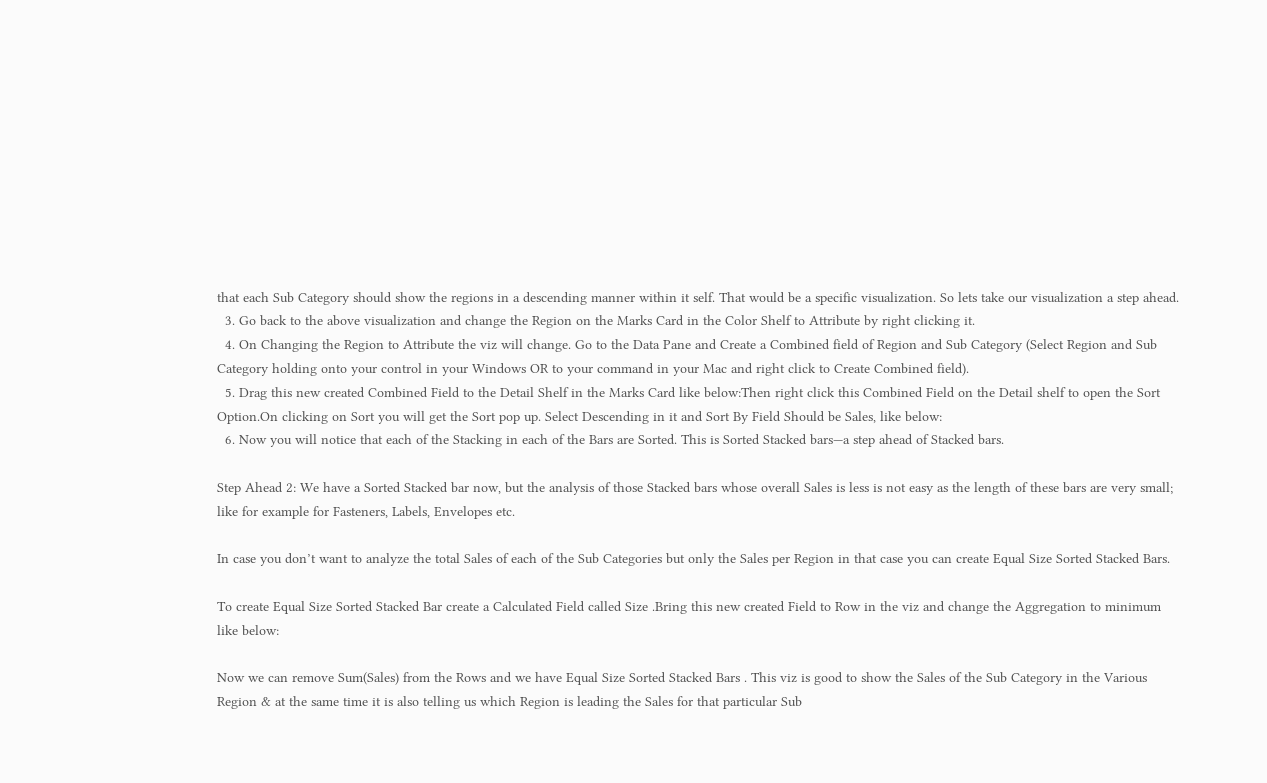that each Sub Category should show the regions in a descending manner within it self. That would be a specific visualization. So lets take our visualization a step ahead.
  3. Go back to the above visualization and change the Region on the Marks Card in the Color Shelf to Attribute by right clicking it.
  4. On Changing the Region to Attribute the viz will change. Go to the Data Pane and Create a Combined field of Region and Sub Category (Select Region and Sub Category holding onto your control in your Windows OR to your command in your Mac and right click to Create Combined field).
  5. Drag this new created Combined Field to the Detail Shelf in the Marks Card like below:Then right click this Combined Field on the Detail shelf to open the Sort Option.On clicking on Sort you will get the Sort pop up. Select Descending in it and Sort By Field Should be Sales, like below:
  6. Now you will notice that each of the Stacking in each of the Bars are Sorted. This is Sorted Stacked bars—a step ahead of Stacked bars.

Step Ahead 2: We have a Sorted Stacked bar now, but the analysis of those Stacked bars whose overall Sales is less is not easy as the length of these bars are very small; like for example for Fasteners, Labels, Envelopes etc.

In case you don’t want to analyze the total Sales of each of the Sub Categories but only the Sales per Region in that case you can create Equal Size Sorted Stacked Bars.

To create Equal Size Sorted Stacked Bar create a Calculated Field called Size .Bring this new created Field to Row in the viz and change the Aggregation to minimum like below:

Now we can remove Sum(Sales) from the Rows and we have Equal Size Sorted Stacked Bars . This viz is good to show the Sales of the Sub Category in the Various Region & at the same time it is also telling us which Region is leading the Sales for that particular Sub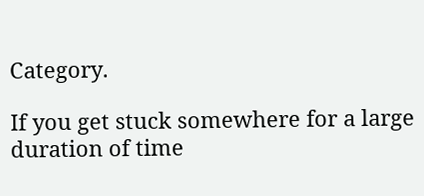Category.

If you get stuck somewhere for a large duration of time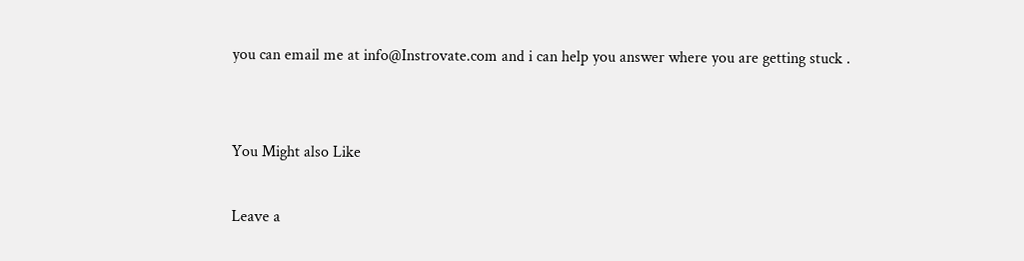you can email me at info@Instrovate.com and i can help you answer where you are getting stuck .


You Might also Like

Leave a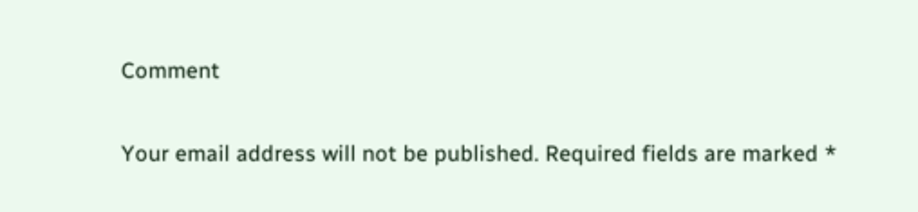Comment

Your email address will not be published. Required fields are marked *